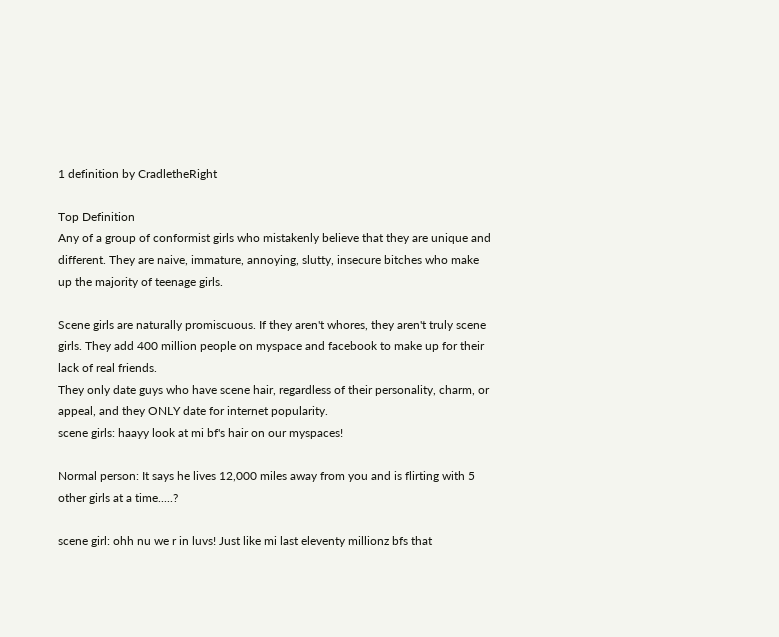1 definition by CradletheRight

Top Definition
Any of a group of conformist girls who mistakenly believe that they are unique and different. They are naive, immature, annoying, slutty, insecure bitches who make up the majority of teenage girls.

Scene girls are naturally promiscuous. If they aren't whores, they aren't truly scene girls. They add 400 million people on myspace and facebook to make up for their lack of real friends.
They only date guys who have scene hair, regardless of their personality, charm, or appeal, and they ONLY date for internet popularity.
scene girls: haayy look at mi bf's hair on our myspaces!

Normal person: It says he lives 12,000 miles away from you and is flirting with 5 other girls at a time.....?

scene girl: ohh nu we r in luvs! Just like mi last eleventy millionz bfs that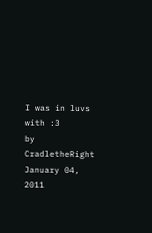I was in luvs with :3
by CradletheRight January 04, 2011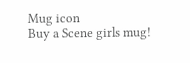Mug icon
Buy a Scene girls mug!